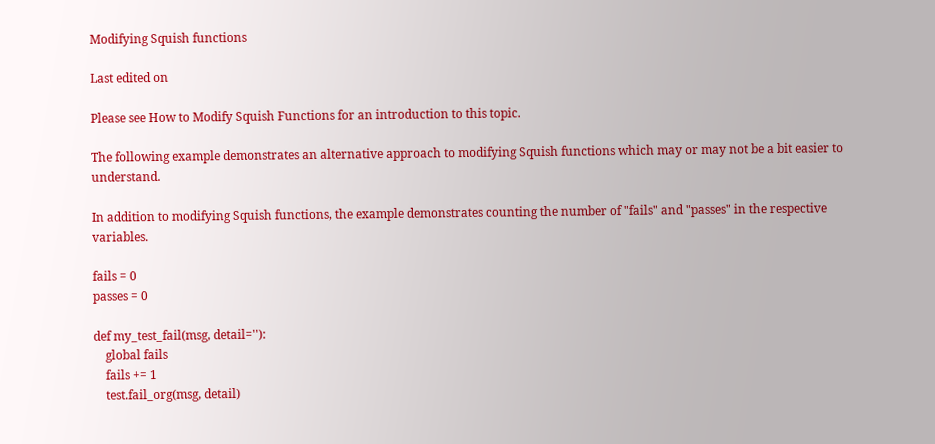Modifying Squish functions

Last edited on

Please see How to Modify Squish Functions for an introduction to this topic.

The following example demonstrates an alternative approach to modifying Squish functions which may or may not be a bit easier to understand.

In addition to modifying Squish functions, the example demonstrates counting the number of "fails" and "passes" in the respective variables.

fails = 0
passes = 0

def my_test_fail(msg, detail=''):
    global fails
    fails += 1
    test.fail_org(msg, detail)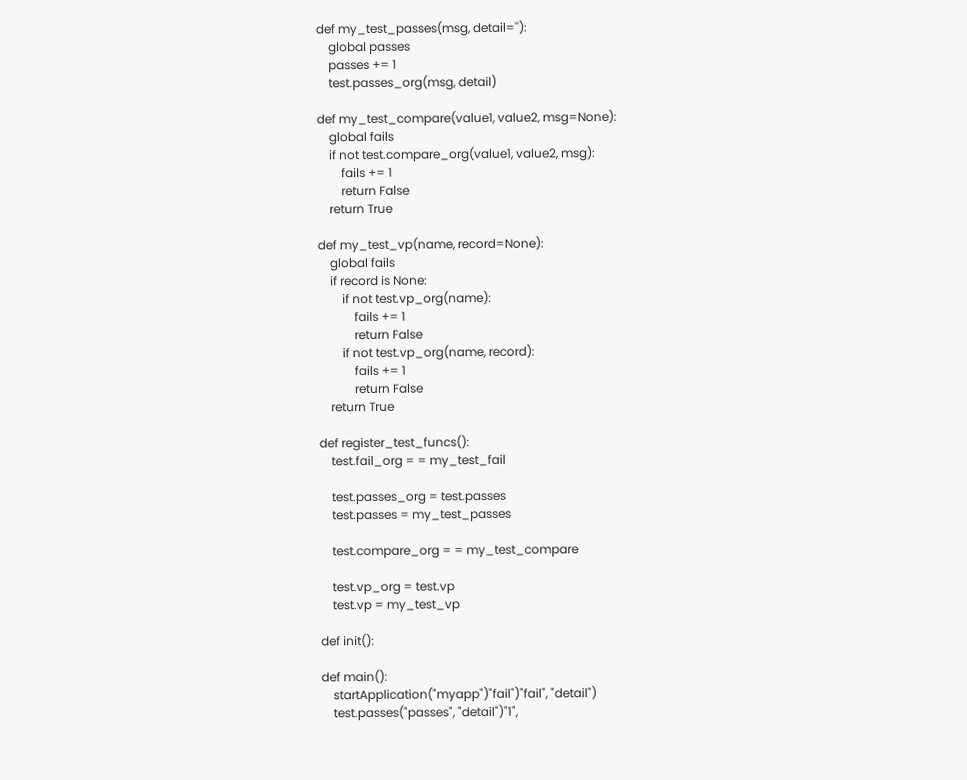def my_test_passes(msg, detail=''):
    global passes
    passes += 1
    test.passes_org(msg, detail)

def my_test_compare(value1, value2, msg=None):
    global fails
    if not test.compare_org(value1, value2, msg):
        fails += 1
        return False
    return True

def my_test_vp(name, record=None):
    global fails
    if record is None:
        if not test.vp_org(name):
            fails += 1
            return False
        if not test.vp_org(name, record):
            fails += 1
            return False
    return True

def register_test_funcs():
    test.fail_org = = my_test_fail

    test.passes_org = test.passes
    test.passes = my_test_passes

    test.compare_org = = my_test_compare

    test.vp_org = test.vp
    test.vp = my_test_vp

def init():

def main():
    startApplication("myapp")"fail")"fail", "detail")
    test.passes("passes", "detail")"1",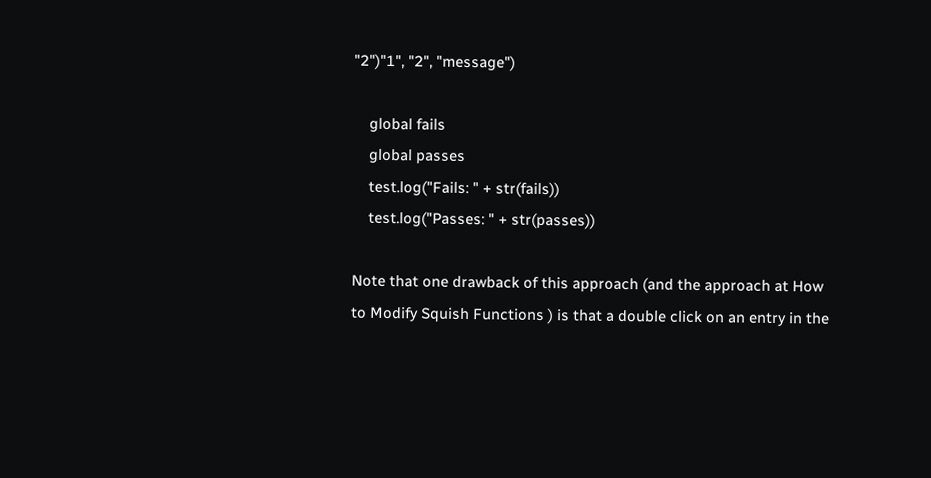"2")"1", "2", "message")

    global fails
    global passes
    test.log("Fails: " + str(fails))
    test.log("Passes: " + str(passes))

Note that one drawback of this approach (and the approach at How to Modify Squish Functions ) is that a double click on an entry in the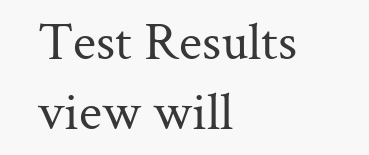Test Results view will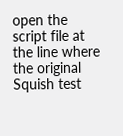open the script file at the line where the original Squish test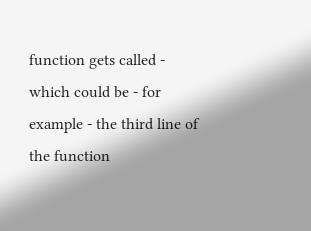function gets called - which could be - for example - the third line of the function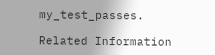my_test_passes.

Related Information